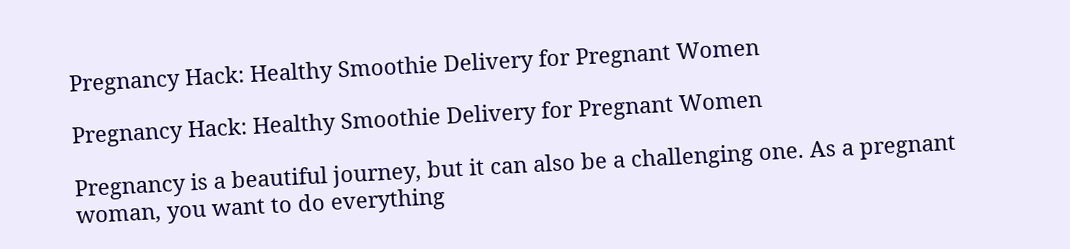Pregnancy Hack: Healthy Smoothie Delivery for Pregnant Women

Pregnancy Hack: Healthy Smoothie Delivery for Pregnant Women

Pregnancy is a beautiful journey, but it can also be a challenging one. As a pregnant woman, you want to do everything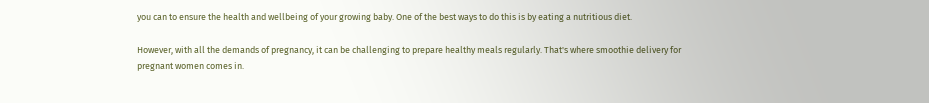you can to ensure the health and wellbeing of your growing baby. One of the best ways to do this is by eating a nutritious diet.

However, with all the demands of pregnancy, it can be challenging to prepare healthy meals regularly. That's where smoothie delivery for pregnant women comes in.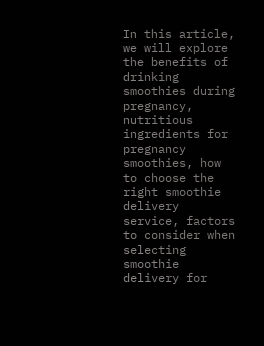In this article, we will explore the benefits of drinking smoothies during pregnancy, nutritious ingredients for pregnancy smoothies, how to choose the right smoothie delivery service, factors to consider when selecting smoothie delivery for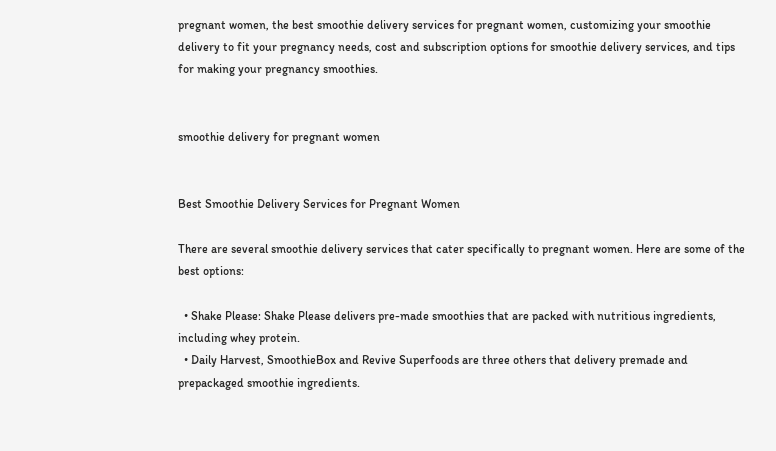pregnant women, the best smoothie delivery services for pregnant women, customizing your smoothie delivery to fit your pregnancy needs, cost and subscription options for smoothie delivery services, and tips for making your pregnancy smoothies.


smoothie delivery for pregnant women


Best Smoothie Delivery Services for Pregnant Women

There are several smoothie delivery services that cater specifically to pregnant women. Here are some of the best options:

  • Shake Please: Shake Please delivers pre-made smoothies that are packed with nutritious ingredients, including whey protein.
  • Daily Harvest, SmoothieBox and Revive Superfoods are three others that delivery premade and prepackaged smoothie ingredients.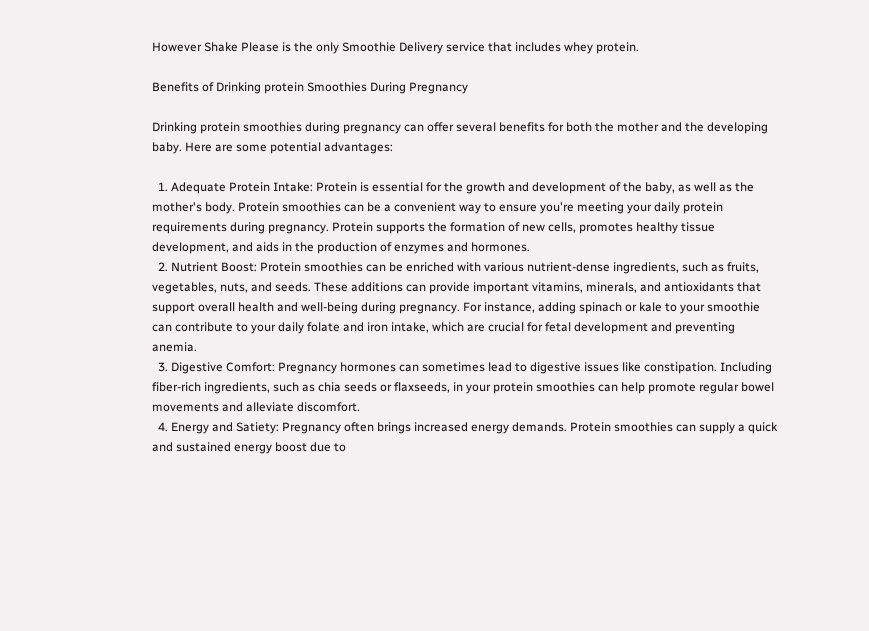However Shake Please is the only Smoothie Delivery service that includes whey protein.

Benefits of Drinking protein Smoothies During Pregnancy

Drinking protein smoothies during pregnancy can offer several benefits for both the mother and the developing baby. Here are some potential advantages:

  1. Adequate Protein Intake: Protein is essential for the growth and development of the baby, as well as the mother's body. Protein smoothies can be a convenient way to ensure you're meeting your daily protein requirements during pregnancy. Protein supports the formation of new cells, promotes healthy tissue development, and aids in the production of enzymes and hormones.
  2. Nutrient Boost: Protein smoothies can be enriched with various nutrient-dense ingredients, such as fruits, vegetables, nuts, and seeds. These additions can provide important vitamins, minerals, and antioxidants that support overall health and well-being during pregnancy. For instance, adding spinach or kale to your smoothie can contribute to your daily folate and iron intake, which are crucial for fetal development and preventing anemia.
  3. Digestive Comfort: Pregnancy hormones can sometimes lead to digestive issues like constipation. Including fiber-rich ingredients, such as chia seeds or flaxseeds, in your protein smoothies can help promote regular bowel movements and alleviate discomfort.
  4. Energy and Satiety: Pregnancy often brings increased energy demands. Protein smoothies can supply a quick and sustained energy boost due to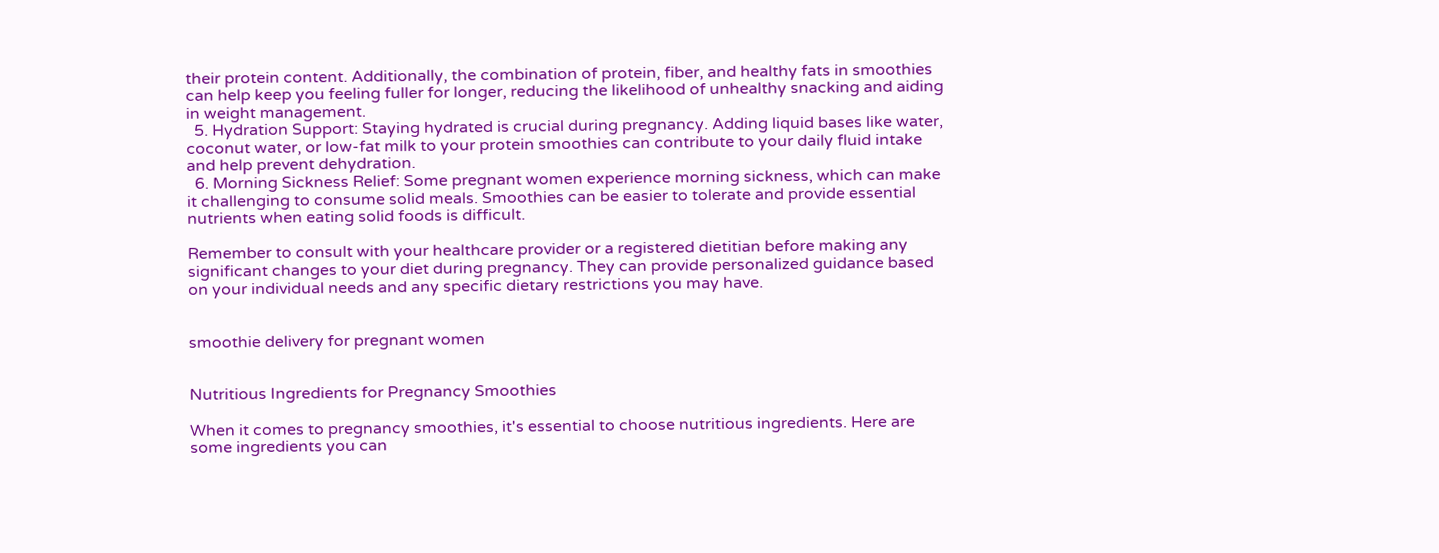their protein content. Additionally, the combination of protein, fiber, and healthy fats in smoothies can help keep you feeling fuller for longer, reducing the likelihood of unhealthy snacking and aiding in weight management.
  5. Hydration Support: Staying hydrated is crucial during pregnancy. Adding liquid bases like water, coconut water, or low-fat milk to your protein smoothies can contribute to your daily fluid intake and help prevent dehydration.
  6. Morning Sickness Relief: Some pregnant women experience morning sickness, which can make it challenging to consume solid meals. Smoothies can be easier to tolerate and provide essential nutrients when eating solid foods is difficult.

Remember to consult with your healthcare provider or a registered dietitian before making any significant changes to your diet during pregnancy. They can provide personalized guidance based on your individual needs and any specific dietary restrictions you may have.


smoothie delivery for pregnant women


Nutritious Ingredients for Pregnancy Smoothies

When it comes to pregnancy smoothies, it's essential to choose nutritious ingredients. Here are some ingredients you can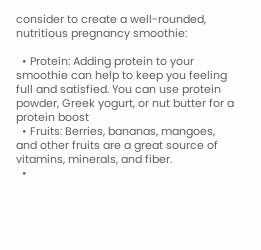consider to create a well-rounded, nutritious pregnancy smoothie:

  • Protein: Adding protein to your smoothie can help to keep you feeling full and satisfied. You can use protein powder, Greek yogurt, or nut butter for a protein boost
  • Fruits: Berries, bananas, mangoes, and other fruits are a great source of vitamins, minerals, and fiber.
  •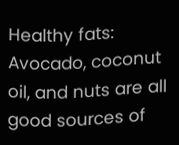Healthy fats: Avocado, coconut oil, and nuts are all good sources of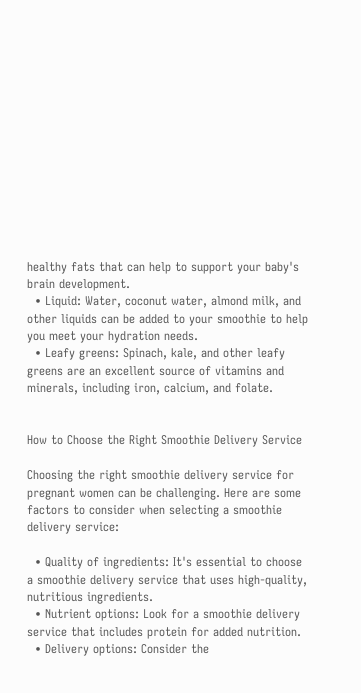healthy fats that can help to support your baby's brain development.
  • Liquid: Water, coconut water, almond milk, and other liquids can be added to your smoothie to help you meet your hydration needs.
  • Leafy greens: Spinach, kale, and other leafy greens are an excellent source of vitamins and minerals, including iron, calcium, and folate.


How to Choose the Right Smoothie Delivery Service

Choosing the right smoothie delivery service for pregnant women can be challenging. Here are some factors to consider when selecting a smoothie delivery service:

  • Quality of ingredients: It's essential to choose a smoothie delivery service that uses high-quality, nutritious ingredients.
  • Nutrient options: Look for a smoothie delivery service that includes protein for added nutrition.
  • Delivery options: Consider the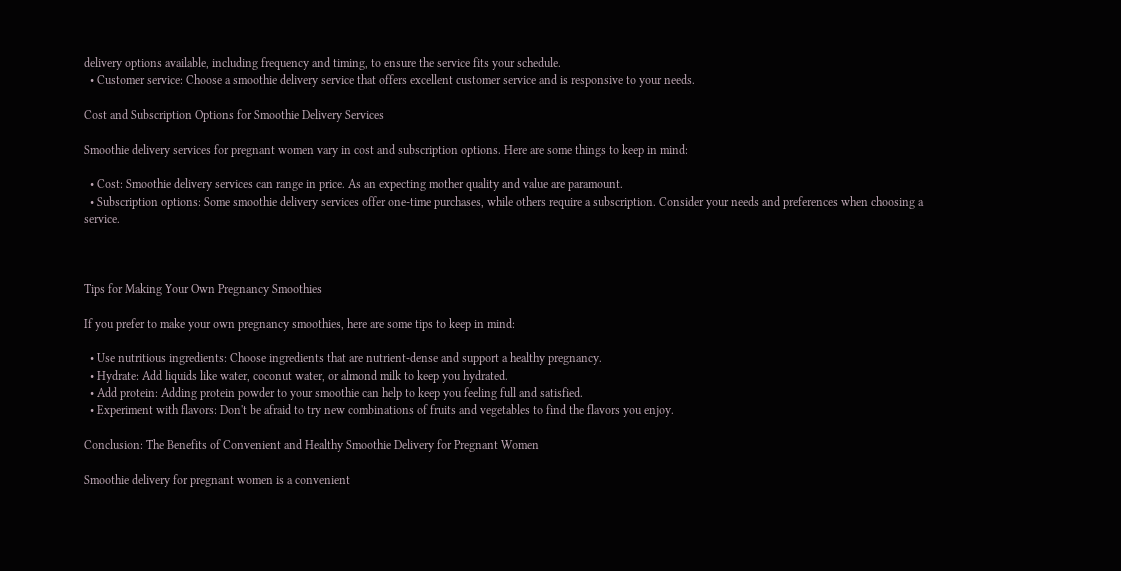delivery options available, including frequency and timing, to ensure the service fits your schedule.
  • Customer service: Choose a smoothie delivery service that offers excellent customer service and is responsive to your needs.

Cost and Subscription Options for Smoothie Delivery Services

Smoothie delivery services for pregnant women vary in cost and subscription options. Here are some things to keep in mind:

  • Cost: Smoothie delivery services can range in price. As an expecting mother quality and value are paramount.
  • Subscription options: Some smoothie delivery services offer one-time purchases, while others require a subscription. Consider your needs and preferences when choosing a service.



Tips for Making Your Own Pregnancy Smoothies

If you prefer to make your own pregnancy smoothies, here are some tips to keep in mind:

  • Use nutritious ingredients: Choose ingredients that are nutrient-dense and support a healthy pregnancy.
  • Hydrate: Add liquids like water, coconut water, or almond milk to keep you hydrated.
  • Add protein: Adding protein powder to your smoothie can help to keep you feeling full and satisfied.
  • Experiment with flavors: Don't be afraid to try new combinations of fruits and vegetables to find the flavors you enjoy.

Conclusion: The Benefits of Convenient and Healthy Smoothie Delivery for Pregnant Women

Smoothie delivery for pregnant women is a convenient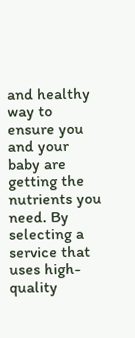and healthy way to ensure you and your baby are getting the nutrients you need. By selecting a service that uses high-quality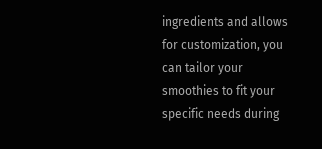ingredients and allows for customization, you can tailor your smoothies to fit your specific needs during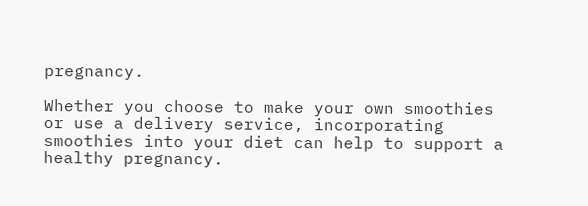pregnancy.

Whether you choose to make your own smoothies or use a delivery service, incorporating smoothies into your diet can help to support a healthy pregnancy.